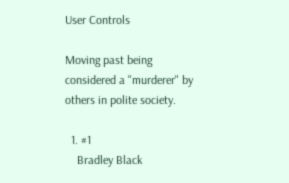User Controls

Moving past being considered a "murderer" by others in polite society.

  1. #1
    Bradley Black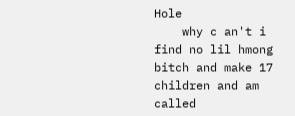Hole
    why c an't i find no lil hmong bitch and make 17 children and am called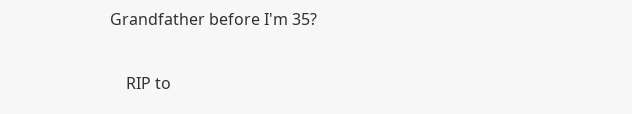Grandfather before I'm 35?

    RIP to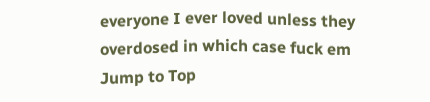everyone I ever loved unless they overdosed in which case fuck em
Jump to Top